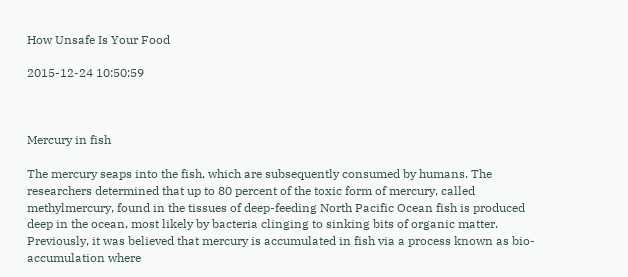How Unsafe Is Your Food

2015-12-24 10:50:59



Mercury in fish

The mercury seaps into the fish, which are subsequently consumed by humans. The researchers determined that up to 80 percent of the toxic form of mercury, called methylmercury, found in the tissues of deep-feeding North Pacific Ocean fish is produced deep in the ocean, most likely by bacteria clinging to sinking bits of organic matter. Previously, it was believed that mercury is accumulated in fish via a process known as bio-accumulation where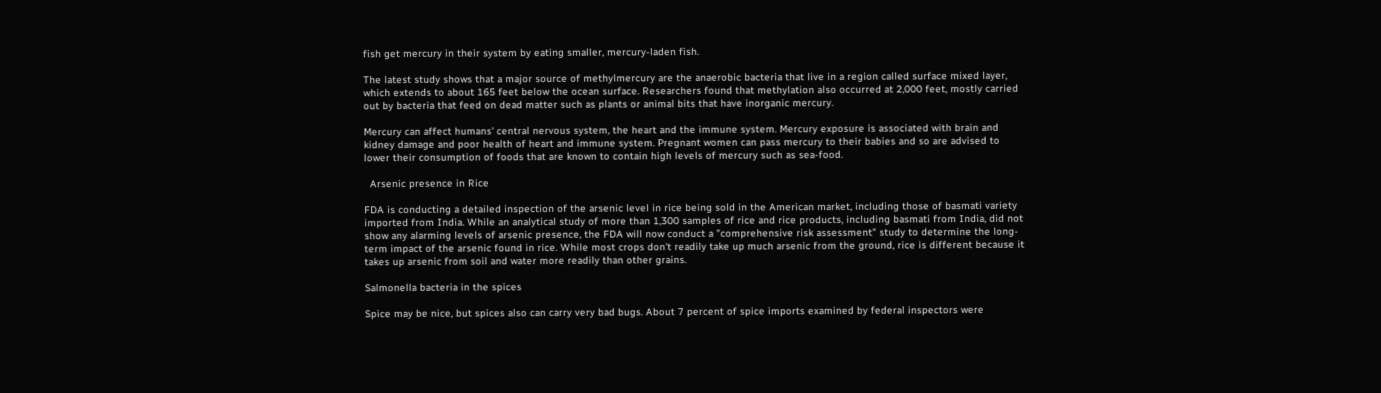fish get mercury in their system by eating smaller, mercury-laden fish.

The latest study shows that a major source of methylmercury are the anaerobic bacteria that live in a region called surface mixed layer, which extends to about 165 feet below the ocean surface. Researchers found that methylation also occurred at 2,000 feet, mostly carried out by bacteria that feed on dead matter such as plants or animal bits that have inorganic mercury.

Mercury can affect humans' central nervous system, the heart and the immune system. Mercury exposure is associated with brain and kidney damage and poor health of heart and immune system. Pregnant women can pass mercury to their babies and so are advised to lower their consumption of foods that are known to contain high levels of mercury such as sea-food.

  Arsenic presence in Rice

FDA is conducting a detailed inspection of the arsenic level in rice being sold in the American market, including those of basmati variety imported from India. While an analytical study of more than 1,300 samples of rice and rice products, including basmati from India, did not show any alarming levels of arsenic presence, the FDA will now conduct a "comprehensive risk assessment" study to determine the long-term impact of the arsenic found in rice. While most crops don't readily take up much arsenic from the ground, rice is different because it takes up arsenic from soil and water more readily than other grains.

Salmonella bacteria in the spices

Spice may be nice, but spices also can carry very bad bugs. About 7 percent of spice imports examined by federal inspectors were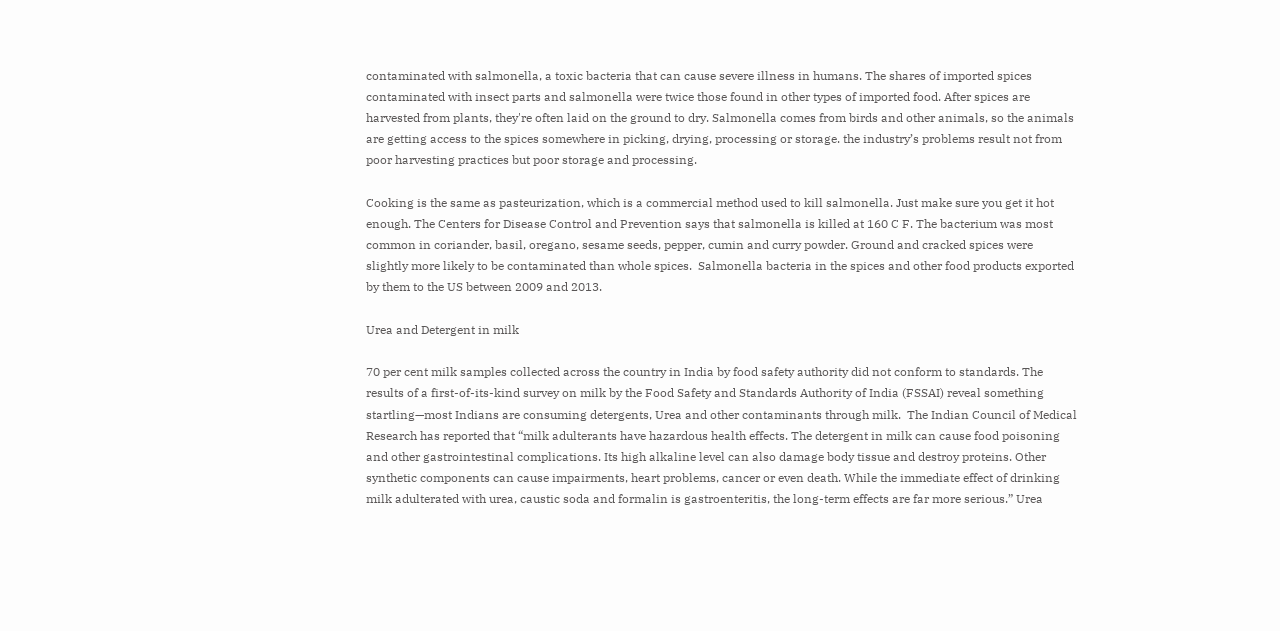contaminated with salmonella, a toxic bacteria that can cause severe illness in humans. The shares of imported spices contaminated with insect parts and salmonella were twice those found in other types of imported food. After spices are harvested from plants, they're often laid on the ground to dry. Salmonella comes from birds and other animals, so the animals are getting access to the spices somewhere in picking, drying, processing or storage. the industry’s problems result not from poor harvesting practices but poor storage and processing.

Cooking is the same as pasteurization, which is a commercial method used to kill salmonella. Just make sure you get it hot enough. The Centers for Disease Control and Prevention says that salmonella is killed at 160 C F. The bacterium was most common in coriander, basil, oregano, sesame seeds, pepper, cumin and curry powder. Ground and cracked spices were slightly more likely to be contaminated than whole spices.  Salmonella bacteria in the spices and other food products exported by them to the US between 2009 and 2013.

Urea and Detergent in milk

70 per cent milk samples collected across the country in India by food safety authority did not conform to standards. The results of a first-of-its-kind survey on milk by the Food Safety and Standards Authority of India (FSSAI) reveal something startling—most Indians are consuming detergents, Urea and other contaminants through milk.  The Indian Council of Medical Research has reported that “milk adulterants have hazardous health effects. The detergent in milk can cause food poisoning and other gastrointestinal complications. Its high alkaline level can also damage body tissue and destroy proteins. Other synthetic components can cause impairments, heart problems, cancer or even death. While the immediate effect of drinking milk adulterated with urea, caustic soda and formalin is gastroenteritis, the long-term effects are far more serious.” Urea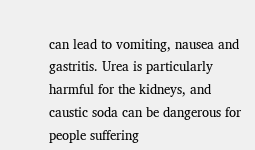can lead to vomiting, nausea and gastritis. Urea is particularly harmful for the kidneys, and caustic soda can be dangerous for people suffering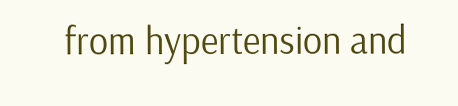from hypertension and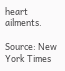heart ailments.

Source: New York Times